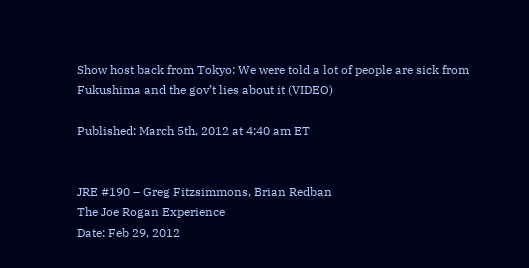Show host back from Tokyo: We were told a lot of people are sick from Fukushima and the gov’t lies about it (VIDEO)

Published: March 5th, 2012 at 4:40 am ET


JRE #190 – Greg Fitzsimmons, Brian Redban
The Joe Rogan Experience
Date: Feb 29, 2012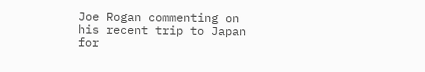Joe Rogan commenting on his recent trip to Japan for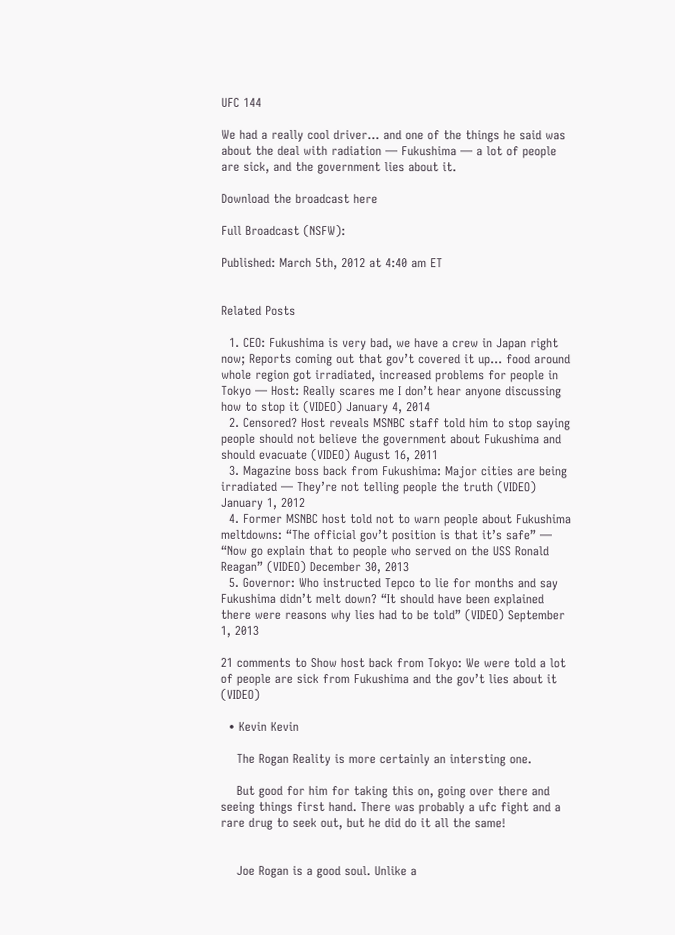UFC 144

We had a really cool driver… and one of the things he said was about the deal with radiation — Fukushima — a lot of people are sick, and the government lies about it.

Download the broadcast here

Full Broadcast (NSFW):

Published: March 5th, 2012 at 4:40 am ET


Related Posts

  1. CEO: Fukushima is very bad, we have a crew in Japan right now; Reports coming out that gov’t covered it up… food around whole region got irradiated, increased problems for people in Tokyo — Host: Really scares me I don’t hear anyone discussing how to stop it (VIDEO) January 4, 2014
  2. Censored? Host reveals MSNBC staff told him to stop saying people should not believe the government about Fukushima and should evacuate (VIDEO) August 16, 2011
  3. Magazine boss back from Fukushima: Major cities are being irradiated — They’re not telling people the truth (VIDEO) January 1, 2012
  4. Former MSNBC host told not to warn people about Fukushima meltdowns: “The official gov’t position is that it’s safe” — “Now go explain that to people who served on the USS Ronald Reagan” (VIDEO) December 30, 2013
  5. Governor: Who instructed Tepco to lie for months and say Fukushima didn’t melt down? “It should have been explained there were reasons why lies had to be told” (VIDEO) September 1, 2013

21 comments to Show host back from Tokyo: We were told a lot of people are sick from Fukushima and the gov’t lies about it (VIDEO)

  • Kevin Kevin

    The Rogan Reality is more certainly an intersting one.

    But good for him for taking this on, going over there and seeing things first hand. There was probably a ufc fight and a rare drug to seek out, but he did do it all the same!


    Joe Rogan is a good soul. Unlike a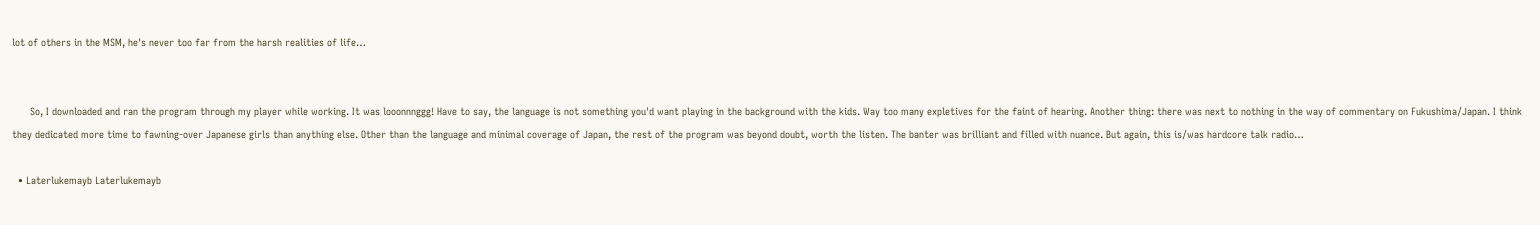lot of others in the MSM, he's never too far from the harsh realities of life…


      So, I downloaded and ran the program through my player while working. It was looonnnggg! Have to say, the language is not something you'd want playing in the background with the kids. Way too many expletives for the faint of hearing. Another thing: there was next to nothing in the way of commentary on Fukushima/Japan. I think they dedicated more time to fawning-over Japanese girls than anything else. Other than the language and minimal coverage of Japan, the rest of the program was beyond doubt, worth the listen. The banter was brilliant and filled with nuance. But again, this is/was hardcore talk radio…

  • Laterlukemayb Laterlukemayb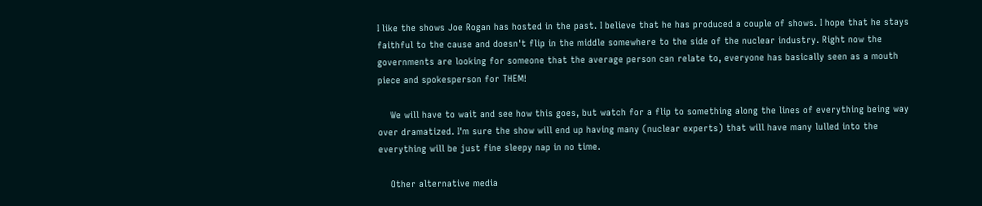I like the shows Joe Rogan has hosted in the past. I believe that he has produced a couple of shows. I hope that he stays faithful to the cause and doesn't flip in the middle somewhere to the side of the nuclear industry. Right now the governments are looking for someone that the average person can relate to, everyone has basically seen as a mouth piece and spokesperson for THEM!

    We will have to wait and see how this goes, but watch for a flip to something along the lines of everything being way over dramatized. I'm sure the show will end up having many (nuclear experts) that will have many lulled into the everything will be just fine sleepy nap in no time.

    Other alternative media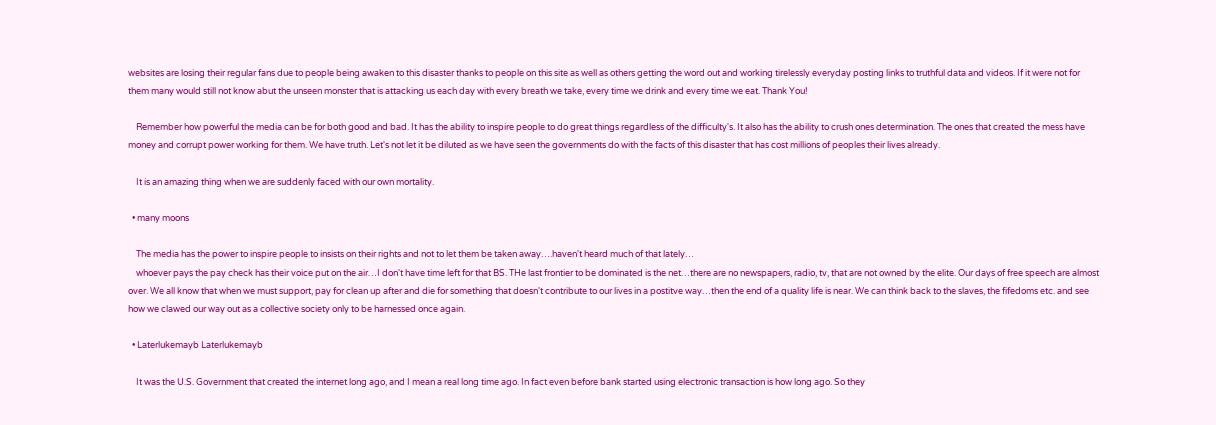websites are losing their regular fans due to people being awaken to this disaster thanks to people on this site as well as others getting the word out and working tirelessly everyday posting links to truthful data and videos. If it were not for them many would still not know abut the unseen monster that is attacking us each day with every breath we take, every time we drink and every time we eat. Thank You!

    Remember how powerful the media can be for both good and bad. It has the ability to inspire people to do great things regardless of the difficulty's. It also has the ability to crush ones determination. The ones that created the mess have money and corrupt power working for them. We have truth. Let's not let it be diluted as we have seen the governments do with the facts of this disaster that has cost millions of peoples their lives already.

    It is an amazing thing when we are suddenly faced with our own mortality.

  • many moons

    The media has the power to inspire people to insists on their rights and not to let them be taken away….haven't heard much of that lately…
    whoever pays the pay check has their voice put on the air…I don't have time left for that BS. THe last frontier to be dominated is the net…there are no newspapers, radio, tv, that are not owned by the elite. Our days of free speech are almost over. We all know that when we must support, pay for clean up after and die for something that doesn't contribute to our lives in a postitve way…then the end of a quality life is near. We can think back to the slaves, the fifedoms etc. and see how we clawed our way out as a collective society only to be harnessed once again.

  • Laterlukemayb Laterlukemayb

    It was the U.S. Government that created the internet long ago, and I mean a real long time ago. In fact even before bank started using electronic transaction is how long ago. So they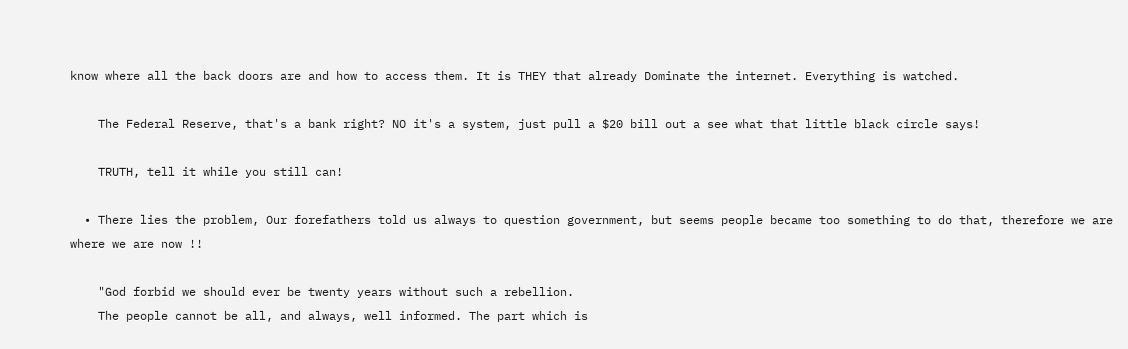know where all the back doors are and how to access them. It is THEY that already Dominate the internet. Everything is watched.

    The Federal Reserve, that's a bank right? NO it's a system, just pull a $20 bill out a see what that little black circle says!

    TRUTH, tell it while you still can!

  • There lies the problem, Our forefathers told us always to question government, but seems people became too something to do that, therefore we are where we are now !!

    "God forbid we should ever be twenty years without such a rebellion.
    The people cannot be all, and always, well informed. The part which is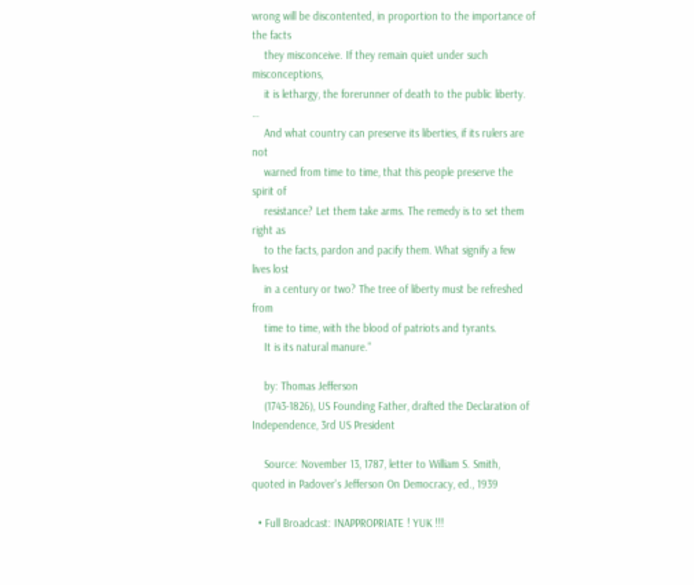wrong will be discontented, in proportion to the importance of the facts
    they misconceive. If they remain quiet under such misconceptions,
    it is lethargy, the forerunner of death to the public liberty. …
    And what country can preserve its liberties, if its rulers are not
    warned from time to time, that this people preserve the spirit of
    resistance? Let them take arms. The remedy is to set them right as
    to the facts, pardon and pacify them. What signify a few lives lost
    in a century or two? The tree of liberty must be refreshed from
    time to time, with the blood of patriots and tyrants.
    It is its natural manure."

    by: Thomas Jefferson
    (1743-1826), US Founding Father, drafted the Declaration of Independence, 3rd US President

    Source: November 13, 1787, letter to William S. Smith, quoted in Padover's Jefferson On Democracy, ed., 1939

  • Full Broadcast: INAPPROPRIATE ! YUK !!!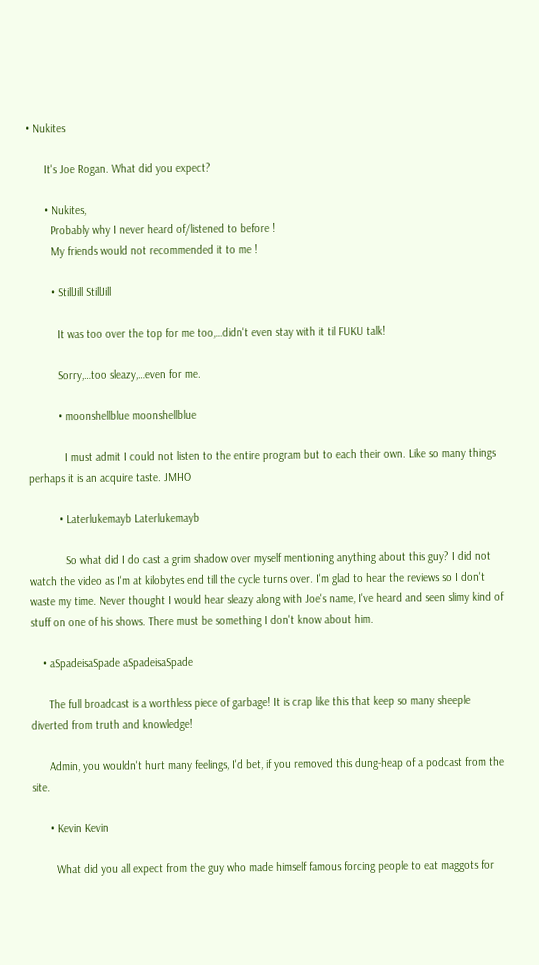• Nukites

      It's Joe Rogan. What did you expect?

      • Nukites,
        Probably why I never heard of/listened to before !
        My friends would not recommended it to me !

        • StillJill StillJill

          It was too over the top for me too,…didn't even stay with it til FUKU talk!

          Sorry,…too sleazy,…even for me.

          • moonshellblue moonshellblue

            I must admit I could not listen to the entire program but to each their own. Like so many things perhaps it is an acquire taste. JMHO

          • Laterlukemayb Laterlukemayb

            So what did I do cast a grim shadow over myself mentioning anything about this guy? I did not watch the video as I'm at kilobytes end till the cycle turns over. I'm glad to hear the reviews so I don't waste my time. Never thought I would hear sleazy along with Joe's name, I've heard and seen slimy kind of stuff on one of his shows. There must be something I don't know about him.

    • aSpadeisaSpade aSpadeisaSpade

      The full broadcast is a worthless piece of garbage! It is crap like this that keep so many sheeple diverted from truth and knowledge!

      Admin, you wouldn't hurt many feelings, I'd bet, if you removed this dung-heap of a podcast from the site.

      • Kevin Kevin

        What did you all expect from the guy who made himself famous forcing people to eat maggots for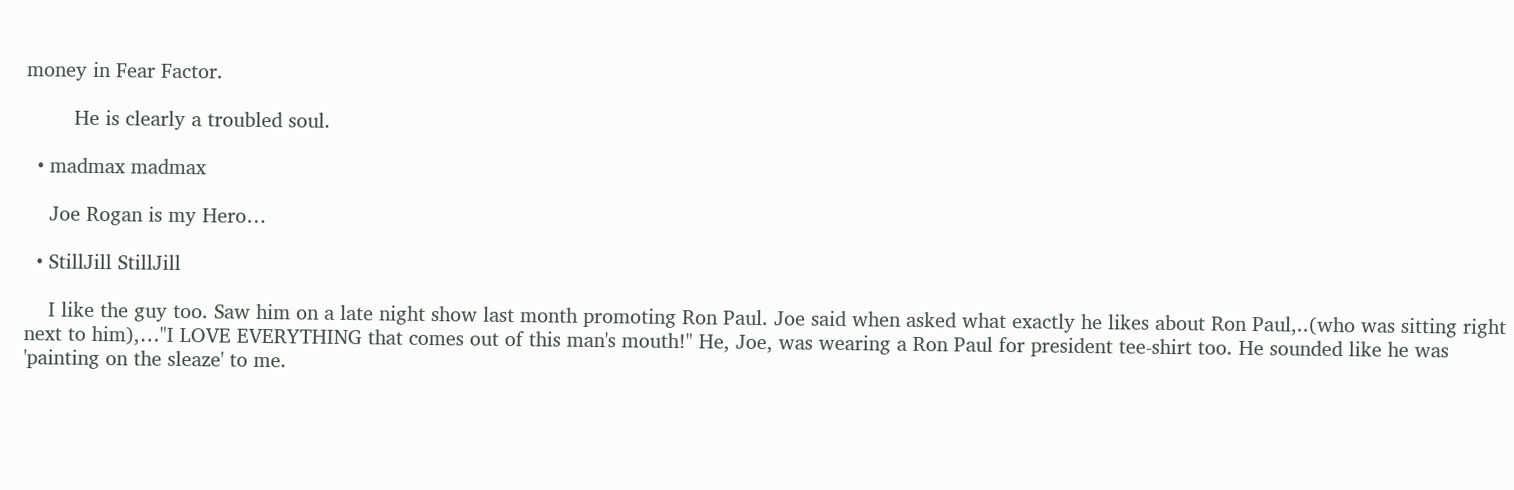money in Fear Factor.

        He is clearly a troubled soul.

  • madmax madmax

    Joe Rogan is my Hero…

  • StillJill StillJill

    I like the guy too. Saw him on a late night show last month promoting Ron Paul. Joe said when asked what exactly he likes about Ron Paul,..(who was sitting right next to him),…"I LOVE EVERYTHING that comes out of this man's mouth!" He, Joe, was wearing a Ron Paul for president tee-shirt too. He sounded like he was 'painting on the sleaze' to me.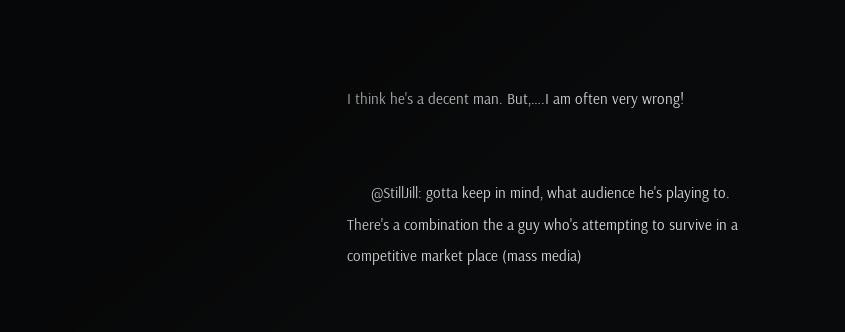I think he's a decent man. But,….I am often very wrong!


      @StillJill: gotta keep in mind, what audience he's playing to. There's a combination the a guy who's attempting to survive in a competitive market place (mass media)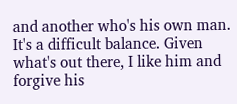and another who's his own man. It's a difficult balance. Given what's out there, I like him and forgive his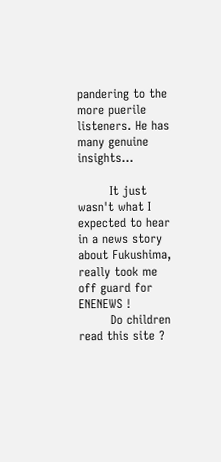pandering to the more puerile listeners. He has many genuine insights…

        It just wasn't what I expected to hear in a news story about Fukushima, really took me off guard for ENENEWS !
        Do children read this site ?